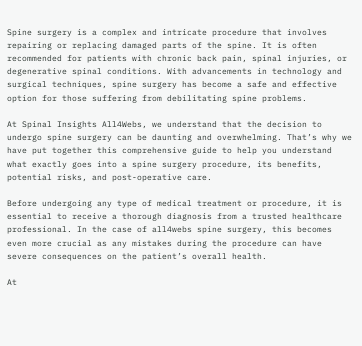Spine surgery is a complex and intricate procedure that involves repairing or replacing damaged parts of the spine. It is often recommended for patients with chronic back pain, spinal injuries, or degenerative spinal conditions. With advancements in technology and surgical techniques, spine surgery has become a safe and effective option for those suffering from debilitating spine problems.

At Spinal Insights All4Webs, we understand that the decision to undergo spine surgery can be daunting and overwhelming. That’s why we have put together this comprehensive guide to help you understand what exactly goes into a spine surgery procedure, its benefits, potential risks, and post-operative care.

Before undergoing any type of medical treatment or procedure, it is essential to receive a thorough diagnosis from a trusted healthcare professional. In the case of all4webs spine surgery, this becomes even more crucial as any mistakes during the procedure can have severe consequences on the patient’s overall health.

At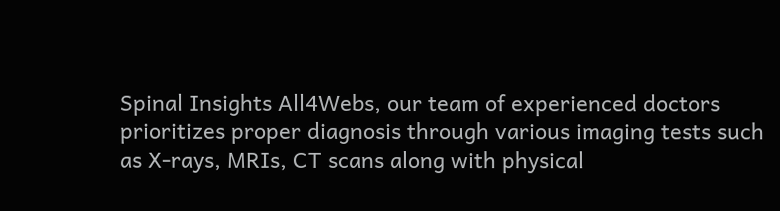Spinal Insights All4Webs, our team of experienced doctors prioritizes proper diagnosis through various imaging tests such as X-rays, MRIs, CT scans along with physical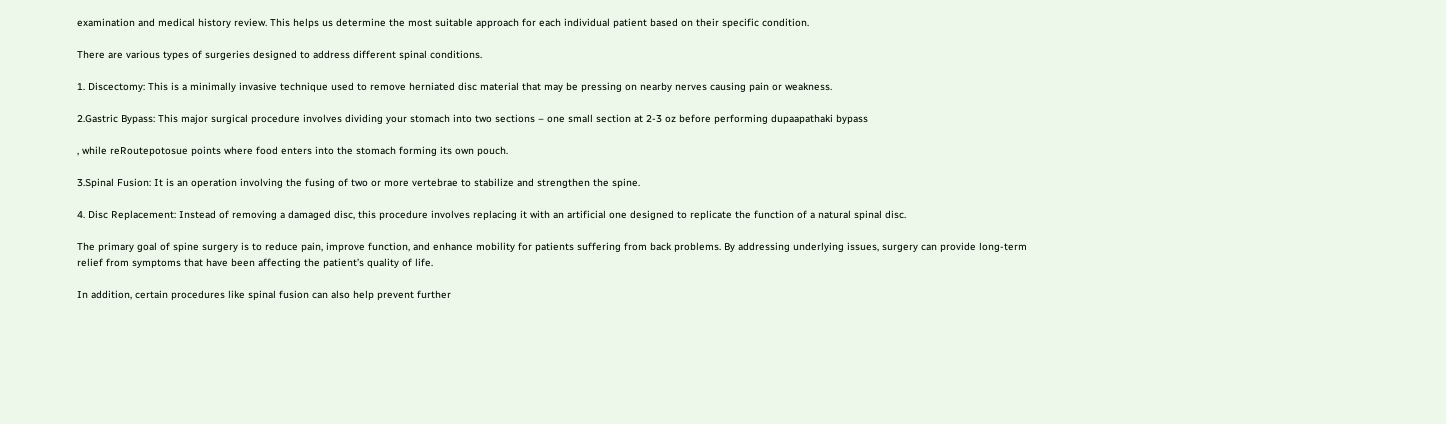examination and medical history review. This helps us determine the most suitable approach for each individual patient based on their specific condition.

There are various types of surgeries designed to address different spinal conditions.

1. Discectomy: This is a minimally invasive technique used to remove herniated disc material that may be pressing on nearby nerves causing pain or weakness.

2.Gastric Bypass: This major surgical procedure involves dividing your stomach into two sections – one small section at 2-3 oz before performing dupaapathaki bypass

, while reRoutepotosue points where food enters into the stomach forming its own pouch.

3.Spinal Fusion: It is an operation involving the fusing of two or more vertebrae to stabilize and strengthen the spine.

4. Disc Replacement: Instead of removing a damaged disc, this procedure involves replacing it with an artificial one designed to replicate the function of a natural spinal disc.

The primary goal of spine surgery is to reduce pain, improve function, and enhance mobility for patients suffering from back problems. By addressing underlying issues, surgery can provide long-term relief from symptoms that have been affecting the patient’s quality of life.

In addition, certain procedures like spinal fusion can also help prevent further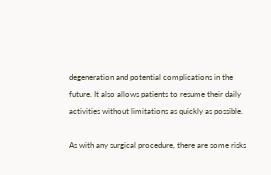degeneration and potential complications in the future. It also allows patients to resume their daily activities without limitations as quickly as possible.

As with any surgical procedure, there are some risks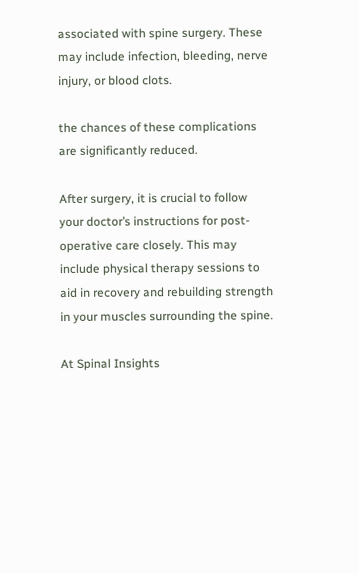associated with spine surgery. These may include infection, bleeding, nerve injury, or blood clots.

the chances of these complications are significantly reduced.

After surgery, it is crucial to follow your doctor’s instructions for post-operative care closely. This may include physical therapy sessions to aid in recovery and rebuilding strength in your muscles surrounding the spine.

At Spinal Insights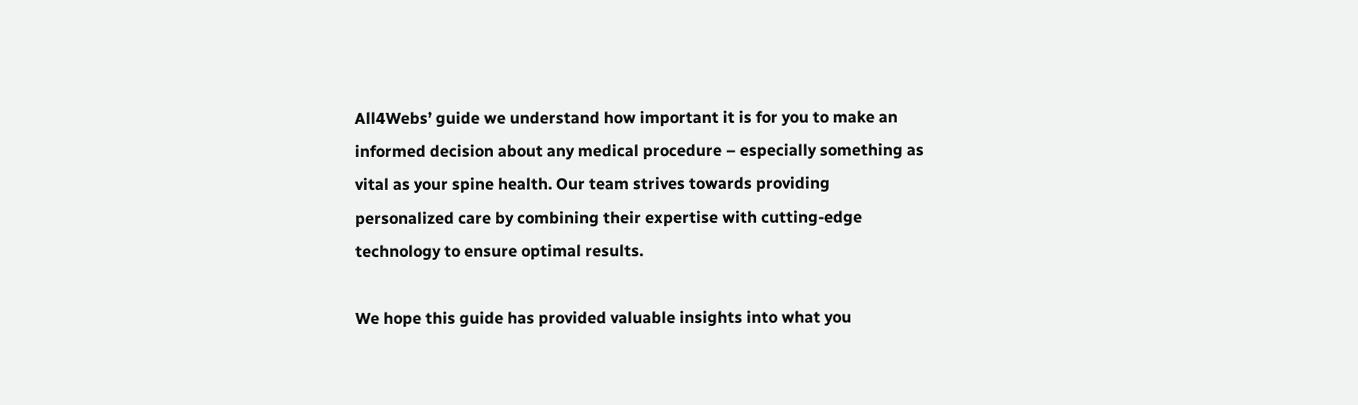All4Webs’ guide we understand how important it is for you to make an informed decision about any medical procedure – especially something as vital as your spine health. Our team strives towards providing personalized care by combining their expertise with cutting-edge technology to ensure optimal results.

We hope this guide has provided valuable insights into what you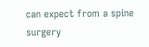can expect from a spine surgery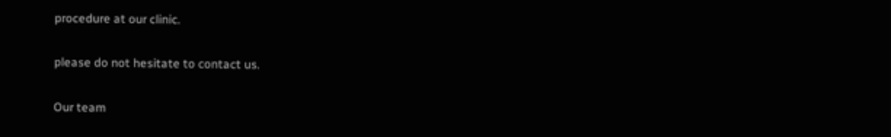procedure at our clinic.

please do not hesitate to contact us.

Our team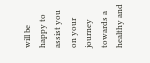will be happy to assist you on your journey towards a healthy and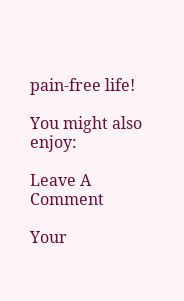pain-free life!

You might also enjoy:

Leave A Comment

Your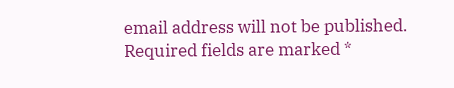email address will not be published. Required fields are marked *